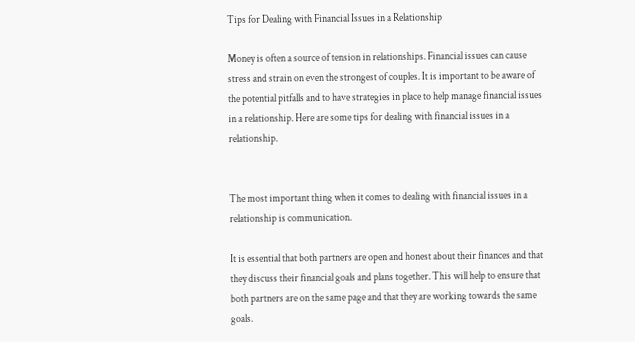Tips for Dealing with Financial Issues in a Relationship

Money is often a source of tension in relationships. Financial issues can cause stress and strain on even the strongest of couples. It is important to be aware of the potential pitfalls and to have strategies in place to help manage financial issues in a relationship. Here are some tips for dealing with financial issues in a relationship.


The most important thing when it comes to dealing with financial issues in a relationship is communication.

It is essential that both partners are open and honest about their finances and that they discuss their financial goals and plans together. This will help to ensure that both partners are on the same page and that they are working towards the same goals.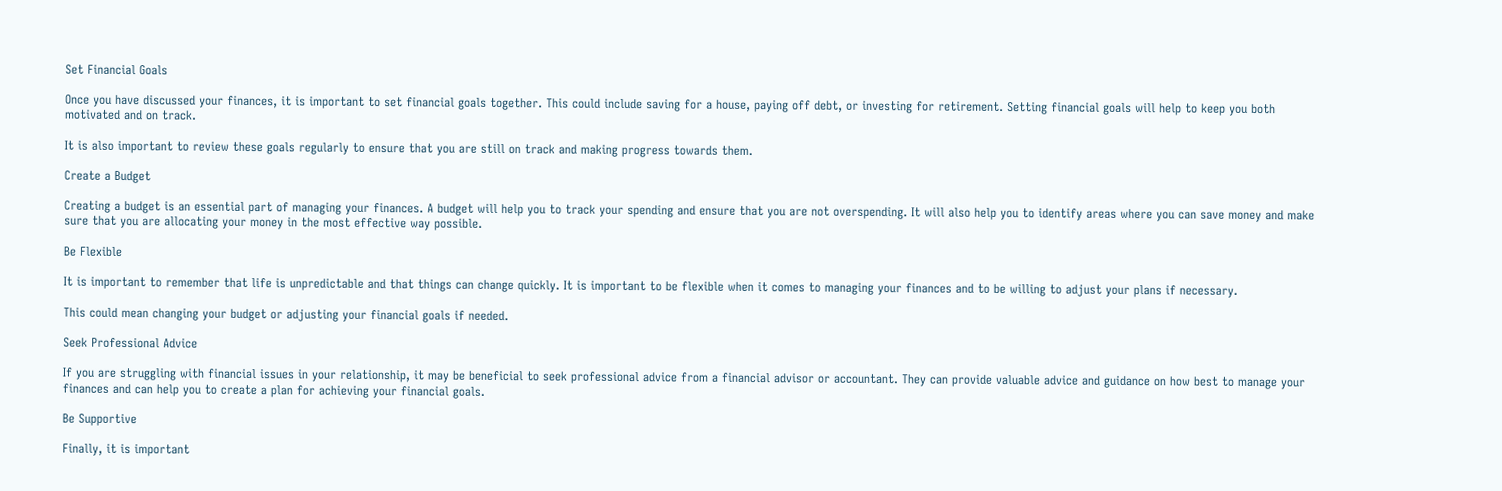Set Financial Goals

Once you have discussed your finances, it is important to set financial goals together. This could include saving for a house, paying off debt, or investing for retirement. Setting financial goals will help to keep you both motivated and on track.

It is also important to review these goals regularly to ensure that you are still on track and making progress towards them.

Create a Budget

Creating a budget is an essential part of managing your finances. A budget will help you to track your spending and ensure that you are not overspending. It will also help you to identify areas where you can save money and make sure that you are allocating your money in the most effective way possible.

Be Flexible

It is important to remember that life is unpredictable and that things can change quickly. It is important to be flexible when it comes to managing your finances and to be willing to adjust your plans if necessary.

This could mean changing your budget or adjusting your financial goals if needed.

Seek Professional Advice

If you are struggling with financial issues in your relationship, it may be beneficial to seek professional advice from a financial advisor or accountant. They can provide valuable advice and guidance on how best to manage your finances and can help you to create a plan for achieving your financial goals.

Be Supportive

Finally, it is important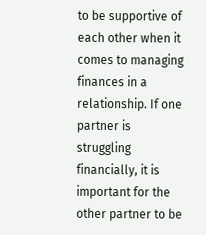to be supportive of each other when it comes to managing finances in a relationship. If one partner is struggling financially, it is important for the other partner to be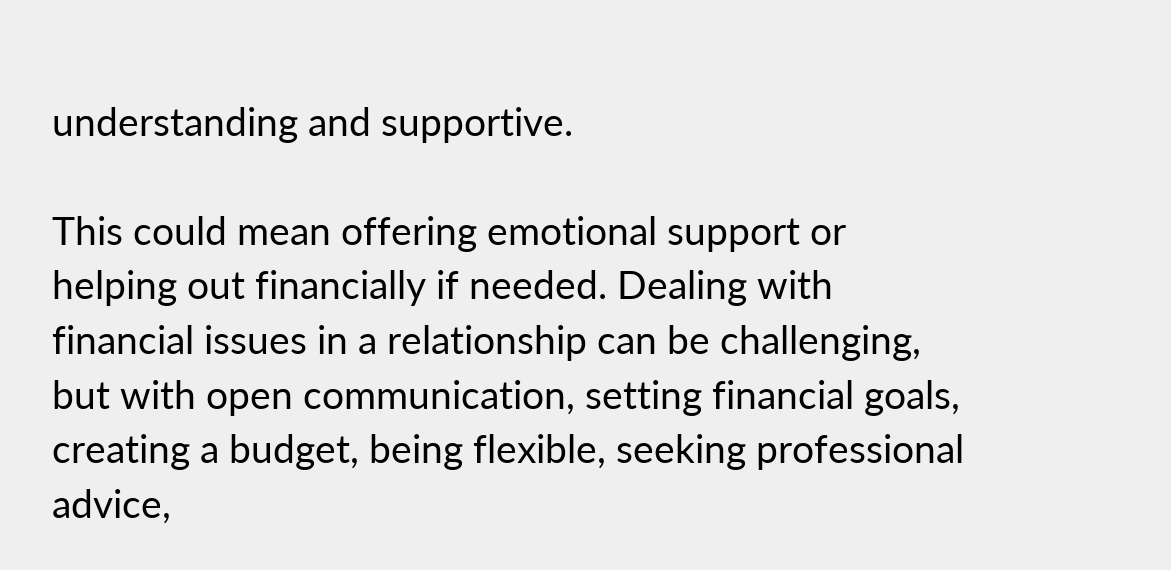understanding and supportive.

This could mean offering emotional support or helping out financially if needed. Dealing with financial issues in a relationship can be challenging, but with open communication, setting financial goals, creating a budget, being flexible, seeking professional advice,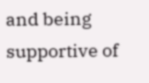and being supportive of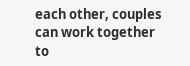each other, couples can work together to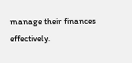manage their finances effectively.